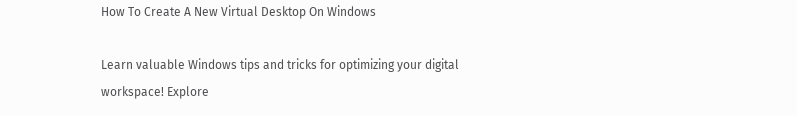How To Create A New Virtual Desktop On Windows

Learn valuable Windows tips and tricks for optimizing your digital workspace! Explore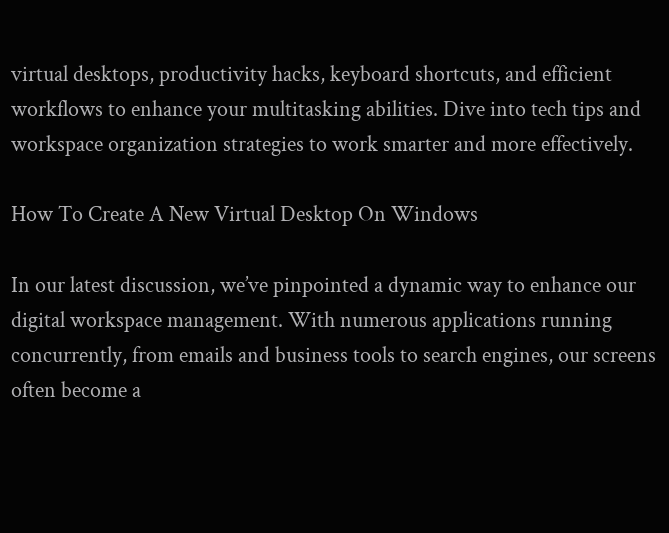virtual desktops, productivity hacks, keyboard shortcuts, and efficient workflows to enhance your multitasking abilities. Dive into tech tips and workspace organization strategies to work smarter and more effectively.

How To Create A New Virtual Desktop On Windows

In our latest discussion, we’ve pinpointed a dynamic way to enhance our digital workspace management. With numerous applications running concurrently, from emails and business tools to search engines, our screens often become a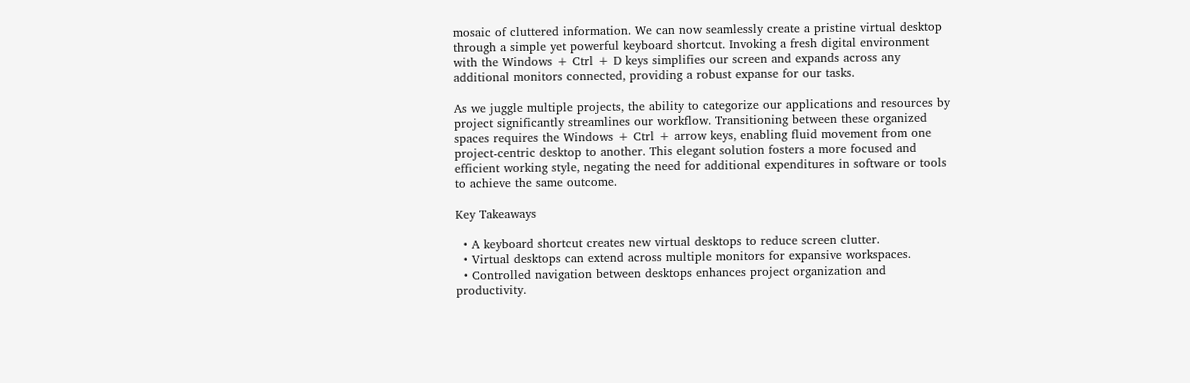mosaic of cluttered information. We can now seamlessly create a pristine virtual desktop through a simple yet powerful keyboard shortcut. Invoking a fresh digital environment with the Windows + Ctrl + D keys simplifies our screen and expands across any additional monitors connected, providing a robust expanse for our tasks.

As we juggle multiple projects, the ability to categorize our applications and resources by project significantly streamlines our workflow. Transitioning between these organized spaces requires the Windows + Ctrl + arrow keys, enabling fluid movement from one project-centric desktop to another. This elegant solution fosters a more focused and efficient working style, negating the need for additional expenditures in software or tools to achieve the same outcome.

Key Takeaways

  • A keyboard shortcut creates new virtual desktops to reduce screen clutter.
  • Virtual desktops can extend across multiple monitors for expansive workspaces.
  • Controlled navigation between desktops enhances project organization and productivity.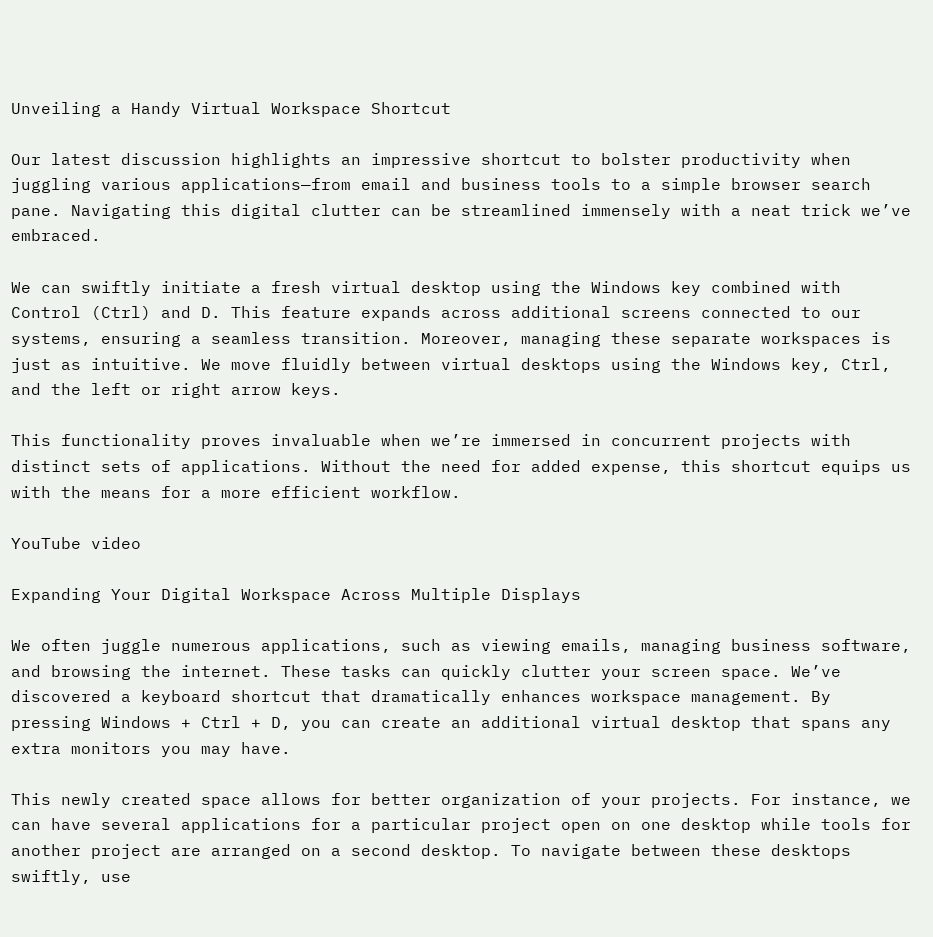Unveiling a Handy Virtual Workspace Shortcut

Our latest discussion highlights an impressive shortcut to bolster productivity when juggling various applications—from email and business tools to a simple browser search pane. Navigating this digital clutter can be streamlined immensely with a neat trick we’ve embraced.

We can swiftly initiate a fresh virtual desktop using the Windows key combined with Control (Ctrl) and D. This feature expands across additional screens connected to our systems, ensuring a seamless transition. Moreover, managing these separate workspaces is just as intuitive. We move fluidly between virtual desktops using the Windows key, Ctrl, and the left or right arrow keys.

This functionality proves invaluable when we’re immersed in concurrent projects with distinct sets of applications. Without the need for added expense, this shortcut equips us with the means for a more efficient workflow.

YouTube video

Expanding Your Digital Workspace Across Multiple Displays

We often juggle numerous applications, such as viewing emails, managing business software, and browsing the internet. These tasks can quickly clutter your screen space. We’ve discovered a keyboard shortcut that dramatically enhances workspace management. By pressing Windows + Ctrl + D, you can create an additional virtual desktop that spans any extra monitors you may have.

This newly created space allows for better organization of your projects. For instance, we can have several applications for a particular project open on one desktop while tools for another project are arranged on a second desktop. To navigate between these desktops swiftly, use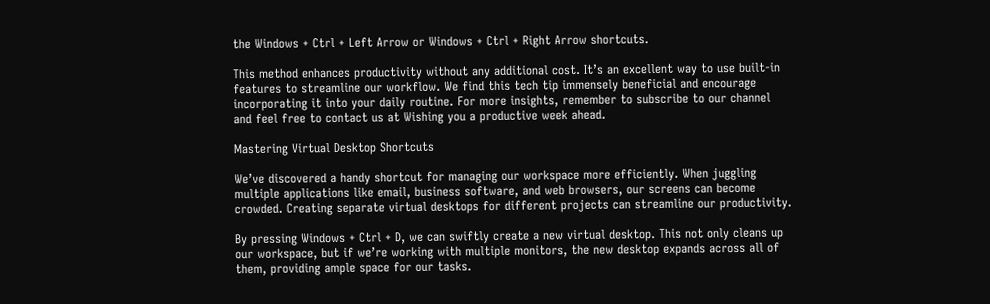the Windows + Ctrl + Left Arrow or Windows + Ctrl + Right Arrow shortcuts.

This method enhances productivity without any additional cost. It’s an excellent way to use built-in features to streamline our workflow. We find this tech tip immensely beneficial and encourage incorporating it into your daily routine. For more insights, remember to subscribe to our channel and feel free to contact us at Wishing you a productive week ahead.

Mastering Virtual Desktop Shortcuts

We’ve discovered a handy shortcut for managing our workspace more efficiently. When juggling multiple applications like email, business software, and web browsers, our screens can become crowded. Creating separate virtual desktops for different projects can streamline our productivity.

By pressing Windows + Ctrl + D, we can swiftly create a new virtual desktop. This not only cleans up our workspace, but if we’re working with multiple monitors, the new desktop expands across all of them, providing ample space for our tasks.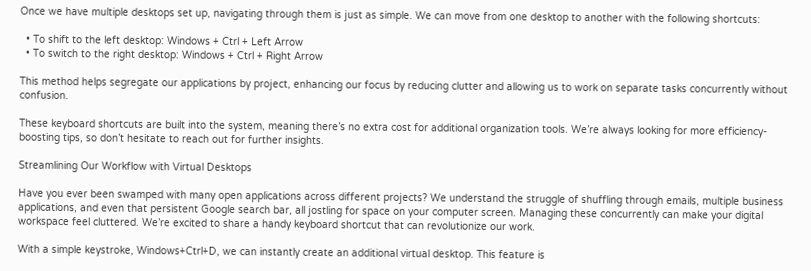Once we have multiple desktops set up, navigating through them is just as simple. We can move from one desktop to another with the following shortcuts:

  • To shift to the left desktop: Windows + Ctrl + Left Arrow
  • To switch to the right desktop: Windows + Ctrl + Right Arrow

This method helps segregate our applications by project, enhancing our focus by reducing clutter and allowing us to work on separate tasks concurrently without confusion.

These keyboard shortcuts are built into the system, meaning there’s no extra cost for additional organization tools. We’re always looking for more efficiency-boosting tips, so don’t hesitate to reach out for further insights.

Streamlining Our Workflow with Virtual Desktops

Have you ever been swamped with many open applications across different projects? We understand the struggle of shuffling through emails, multiple business applications, and even that persistent Google search bar, all jostling for space on your computer screen. Managing these concurrently can make your digital workspace feel cluttered. We’re excited to share a handy keyboard shortcut that can revolutionize our work.

With a simple keystroke, Windows+Ctrl+D, we can instantly create an additional virtual desktop. This feature is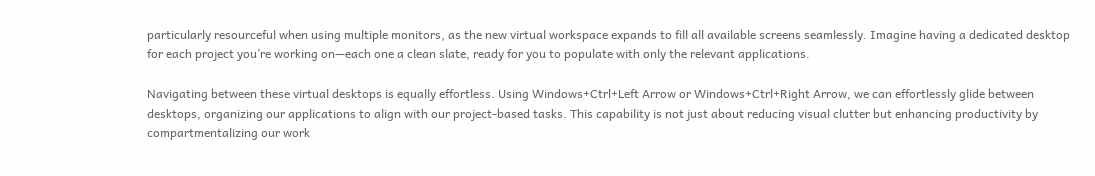particularly resourceful when using multiple monitors, as the new virtual workspace expands to fill all available screens seamlessly. Imagine having a dedicated desktop for each project you’re working on—each one a clean slate, ready for you to populate with only the relevant applications.

Navigating between these virtual desktops is equally effortless. Using Windows+Ctrl+Left Arrow or Windows+Ctrl+Right Arrow, we can effortlessly glide between desktops, organizing our applications to align with our project-based tasks. This capability is not just about reducing visual clutter but enhancing productivity by compartmentalizing our work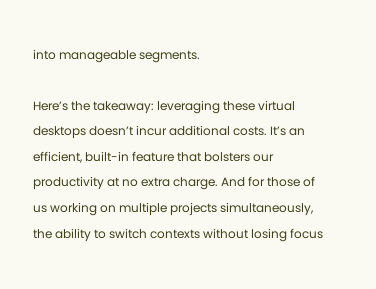into manageable segments.

Here’s the takeaway: leveraging these virtual desktops doesn’t incur additional costs. It’s an efficient, built-in feature that bolsters our productivity at no extra charge. And for those of us working on multiple projects simultaneously, the ability to switch contexts without losing focus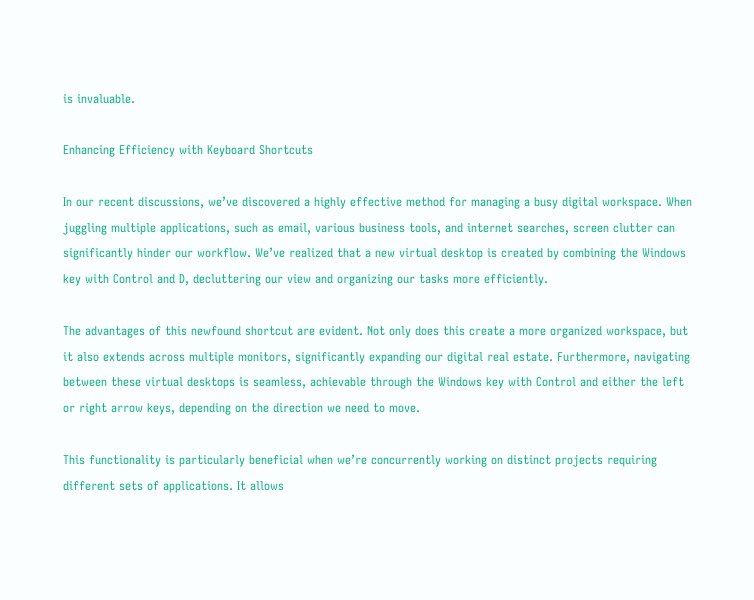is invaluable.

Enhancing Efficiency with Keyboard Shortcuts

In our recent discussions, we’ve discovered a highly effective method for managing a busy digital workspace. When juggling multiple applications, such as email, various business tools, and internet searches, screen clutter can significantly hinder our workflow. We’ve realized that a new virtual desktop is created by combining the Windows key with Control and D, decluttering our view and organizing our tasks more efficiently.

The advantages of this newfound shortcut are evident. Not only does this create a more organized workspace, but it also extends across multiple monitors, significantly expanding our digital real estate. Furthermore, navigating between these virtual desktops is seamless, achievable through the Windows key with Control and either the left or right arrow keys, depending on the direction we need to move.

This functionality is particularly beneficial when we’re concurrently working on distinct projects requiring different sets of applications. It allows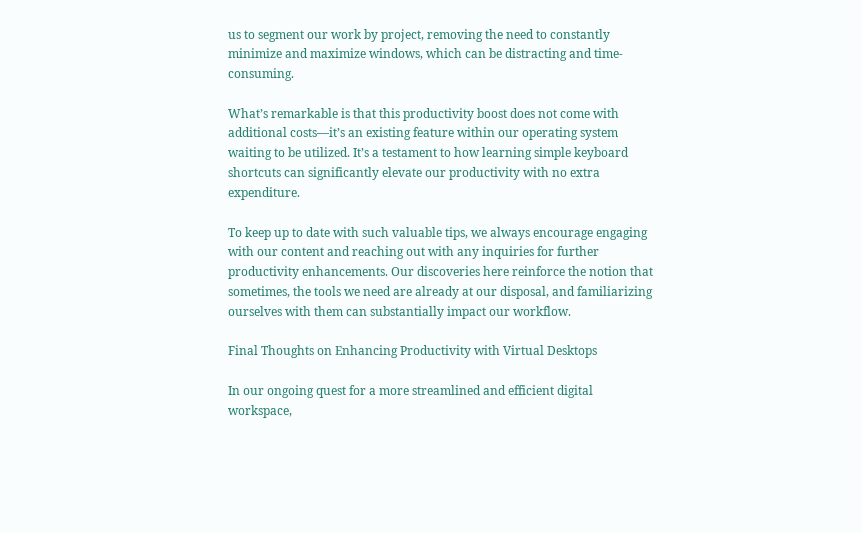us to segment our work by project, removing the need to constantly minimize and maximize windows, which can be distracting and time-consuming.

What’s remarkable is that this productivity boost does not come with additional costs—it’s an existing feature within our operating system waiting to be utilized. It’s a testament to how learning simple keyboard shortcuts can significantly elevate our productivity with no extra expenditure.

To keep up to date with such valuable tips, we always encourage engaging with our content and reaching out with any inquiries for further productivity enhancements. Our discoveries here reinforce the notion that sometimes, the tools we need are already at our disposal, and familiarizing ourselves with them can substantially impact our workflow.

Final Thoughts on Enhancing Productivity with Virtual Desktops

In our ongoing quest for a more streamlined and efficient digital workspace,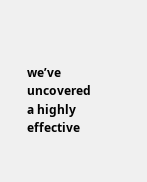we’ve uncovered a highly effective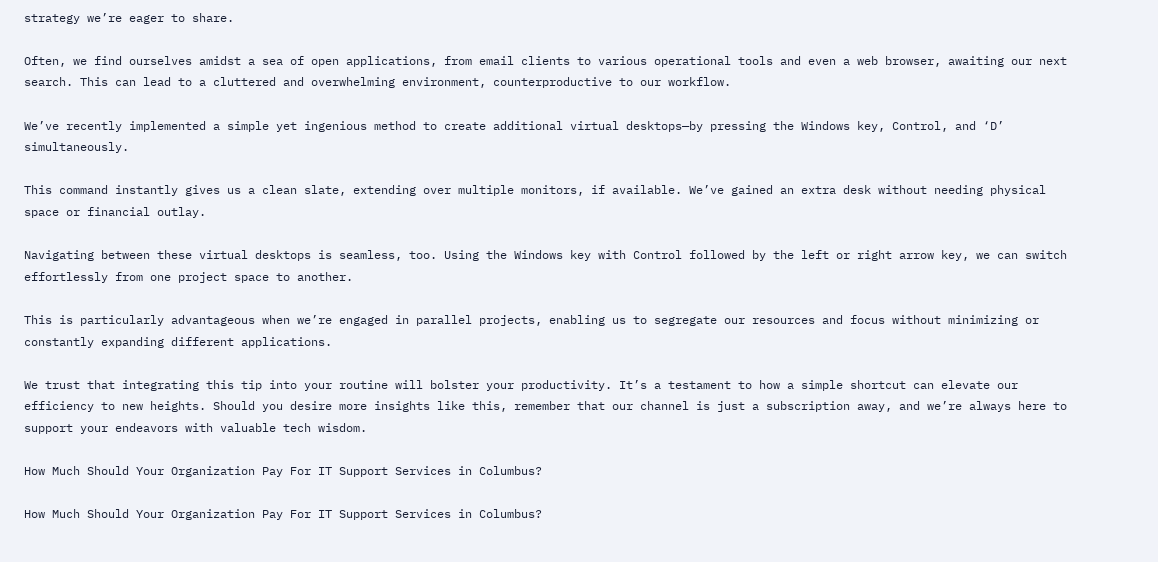strategy we’re eager to share.

Often, we find ourselves amidst a sea of open applications, from email clients to various operational tools and even a web browser, awaiting our next search. This can lead to a cluttered and overwhelming environment, counterproductive to our workflow.

We’ve recently implemented a simple yet ingenious method to create additional virtual desktops—by pressing the Windows key, Control, and ‘D’ simultaneously.

This command instantly gives us a clean slate, extending over multiple monitors, if available. We’ve gained an extra desk without needing physical space or financial outlay.

Navigating between these virtual desktops is seamless, too. Using the Windows key with Control followed by the left or right arrow key, we can switch effortlessly from one project space to another.

This is particularly advantageous when we’re engaged in parallel projects, enabling us to segregate our resources and focus without minimizing or constantly expanding different applications.

We trust that integrating this tip into your routine will bolster your productivity. It’s a testament to how a simple shortcut can elevate our efficiency to new heights. Should you desire more insights like this, remember that our channel is just a subscription away, and we’re always here to support your endeavors with valuable tech wisdom.

How Much Should Your Organization Pay For IT Support Services in Columbus?

How Much Should Your Organization Pay For IT Support Services in Columbus?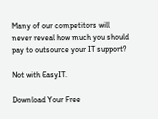Many of our competitors will never reveal how much you should pay to outsource your IT support?

Not with EasyIT.

Download Your Free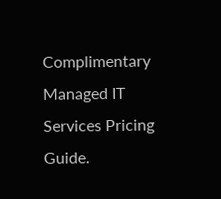Complimentary Managed IT Services Pricing Guide.